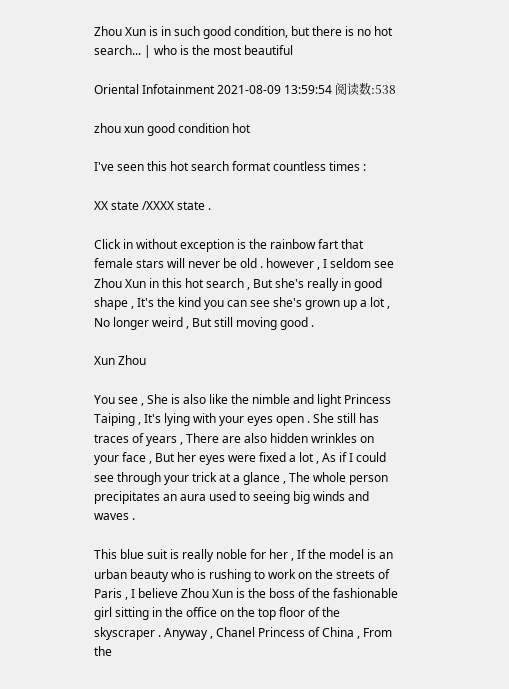Zhou Xun is in such good condition, but there is no hot search... | who is the most beautiful

Oriental Infotainment 2021-08-09 13:59:54 阅读数:538

zhou xun good condition hot

I've seen this hot search format countless times :

XX state /XXXX state .

Click in without exception is the rainbow fart that female stars will never be old . however , I seldom see Zhou Xun in this hot search , But she's really in good shape , It's the kind you can see she's grown up a lot , No longer weird , But still moving good .

Xun Zhou

You see , She is also like the nimble and light Princess Taiping , It's lying with your eyes open . She still has traces of years , There are also hidden wrinkles on your face , But her eyes were fixed a lot , As if I could see through your trick at a glance , The whole person precipitates an aura used to seeing big winds and waves .

This blue suit is really noble for her , If the model is an urban beauty who is rushing to work on the streets of Paris , I believe Zhou Xun is the boss of the fashionable girl sitting in the office on the top floor of the skyscraper . Anyway , Chanel Princess of China , From the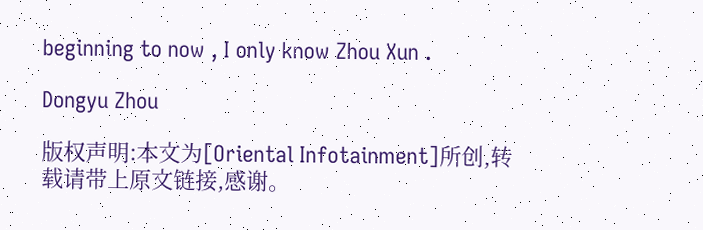beginning to now , I only know Zhou Xun .

Dongyu Zhou

版权声明:本文为[Oriental Infotainment]所创,转载请带上原文链接,感谢。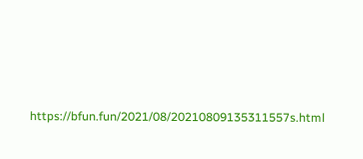https://bfun.fun/2021/08/20210809135311557s.html